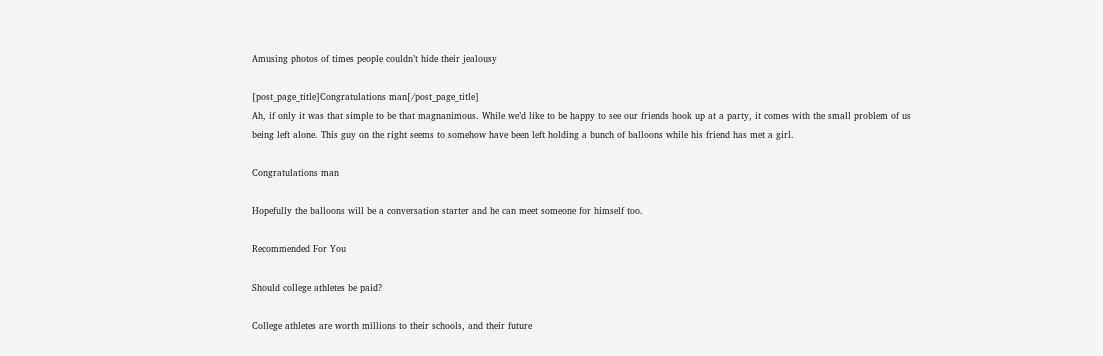Amusing photos of times people couldn’t hide their jealousy

[post_page_title]Congratulations man[/post_page_title]
Ah, if only it was that simple to be that magnanimous. While we’d like to be happy to see our friends hook up at a party, it comes with the small problem of us being left alone. This guy on the right seems to somehow have been left holding a bunch of balloons while his friend has met a girl.

Congratulations man

Hopefully the balloons will be a conversation starter and he can meet someone for himself too.

Recommended For You

Should college athletes be paid?

College athletes are worth millions to their schools, and their future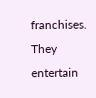franchises. They entertain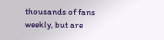thousands of fans weekly, but are